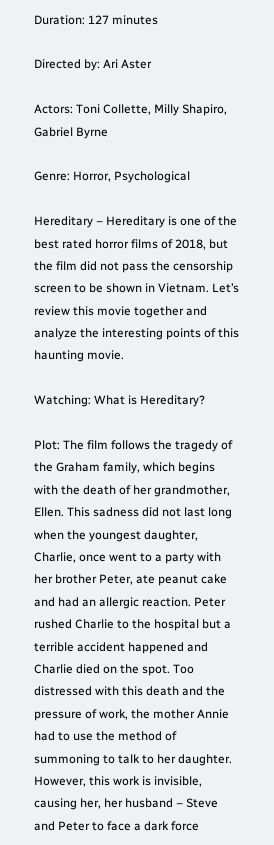Duration: 127 minutes

Directed by: Ari Aster

Actors: Toni Collette, Milly Shapiro, Gabriel Byrne

Genre: Horror, Psychological

Hereditary – Hereditary is one of the best rated horror films of 2018, but the film did not pass the censorship screen to be shown in Vietnam. Let’s review this movie together and analyze the interesting points of this haunting movie.

Watching: What is Hereditary?

Plot: The film follows the tragedy of the Graham family, which begins with the death of her grandmother, Ellen. This sadness did not last long when the youngest daughter, Charlie, once went to a party with her brother Peter, ate peanut cake and had an allergic reaction. Peter rushed Charlie to the hospital but a terrible accident happened and Charlie died on the spot. Too distressed with this death and the pressure of work, the mother Annie had to use the method of summoning to talk to her daughter. However, this work is invisible, causing her, her husband – Steve and Peter to face a dark force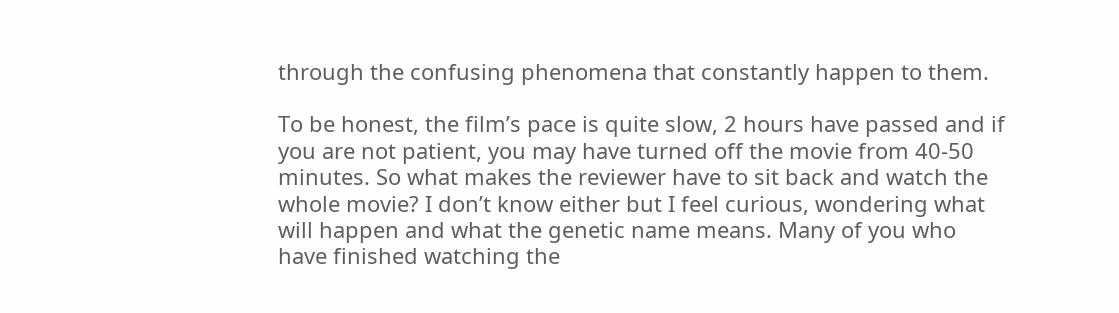through the confusing phenomena that constantly happen to them.

To be honest, the film’s pace is quite slow, 2 hours have passed and if you are not patient, you may have turned off the movie from 40-50 minutes. So what makes the reviewer have to sit back and watch the whole movie? I don’t know either but I feel curious, wondering what will happen and what the genetic name means. Many of you who have finished watching the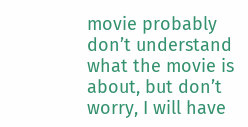movie probably don’t understand what the movie is about, but don’t worry, I will have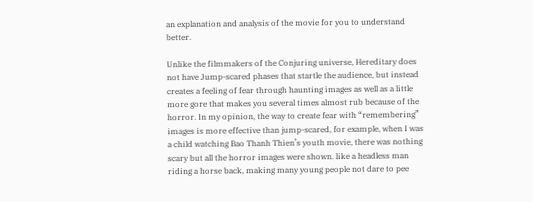an explanation and analysis of the movie for you to understand better.

Unlike the filmmakers of the Conjuring universe, Hereditary does not have Jump-scared phases that startle the audience, but instead creates a feeling of fear through haunting images as well as a little more gore that makes you several times almost rub because of the horror. In my opinion, the way to create fear with “remembering” images is more effective than jump-scared, for example, when I was a child watching Bao Thanh Thien’s youth movie, there was nothing scary but all the horror images were shown. like a headless man riding a horse back, making many young people not dare to pee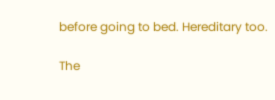before going to bed. Hereditary too.

The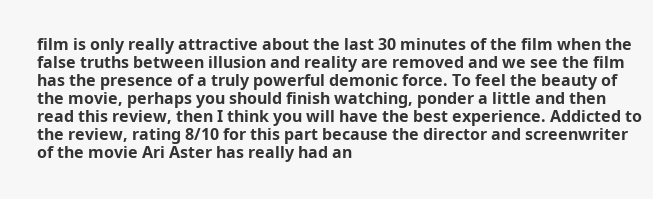film is only really attractive about the last 30 minutes of the film when the false truths between illusion and reality are removed and we see the film has the presence of a truly powerful demonic force. To feel the beauty of the movie, perhaps you should finish watching, ponder a little and then read this review, then I think you will have the best experience. Addicted to the review, rating 8/10 for this part because the director and screenwriter of the movie Ari Aster has really had an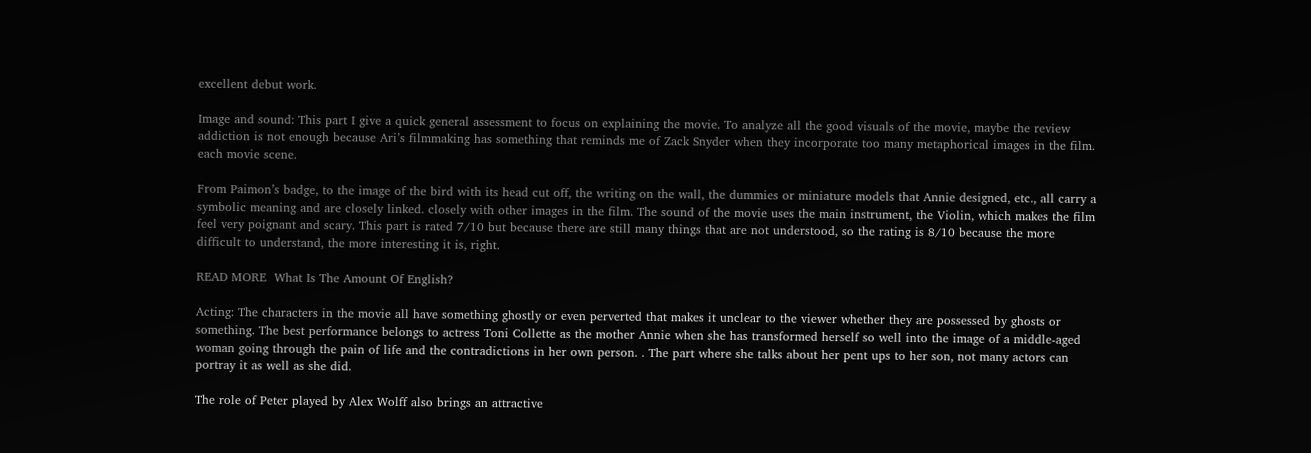excellent debut work.

Image and sound: This part I give a quick general assessment to focus on explaining the movie. To analyze all the good visuals of the movie, maybe the review addiction is not enough because Ari’s filmmaking has something that reminds me of Zack Snyder when they incorporate too many metaphorical images in the film. each movie scene.

From Paimon’s badge, to the image of the bird with its head cut off, the writing on the wall, the dummies or miniature models that Annie designed, etc., all carry a symbolic meaning and are closely linked. closely with other images in the film. The sound of the movie uses the main instrument, the Violin, which makes the film feel very poignant and scary. This part is rated 7/10 but because there are still many things that are not understood, so the rating is 8/10 because the more difficult to understand, the more interesting it is, right.

READ MORE  What Is The Amount Of English?

Acting: The characters in the movie all have something ghostly or even perverted that makes it unclear to the viewer whether they are possessed by ghosts or something. The best performance belongs to actress Toni Collette as the mother Annie when she has transformed herself so well into the image of a middle-aged woman going through the pain of life and the contradictions in her own person. . The part where she talks about her pent ups to her son, not many actors can portray it as well as she did.

The role of Peter played by Alex Wolff also brings an attractive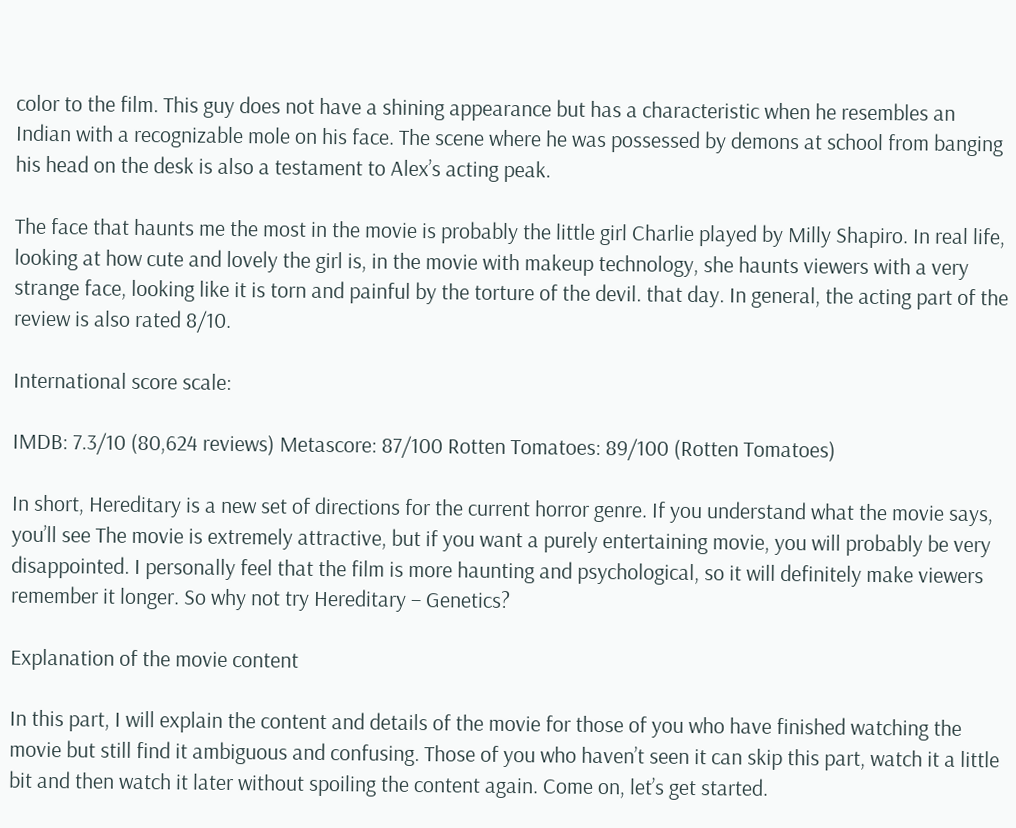color to the film. This guy does not have a shining appearance but has a characteristic when he resembles an Indian with a recognizable mole on his face. The scene where he was possessed by demons at school from banging his head on the desk is also a testament to Alex’s acting peak.

The face that haunts me the most in the movie is probably the little girl Charlie played by Milly Shapiro. In real life, looking at how cute and lovely the girl is, in the movie with makeup technology, she haunts viewers with a very strange face, looking like it is torn and painful by the torture of the devil. that day. In general, the acting part of the review is also rated 8/10.

International score scale:

IMDB: 7.3/10 (80,624 reviews) Metascore: 87/100 Rotten Tomatoes: 89/100 (Rotten Tomatoes)

In short, Hereditary is a new set of directions for the current horror genre. If you understand what the movie says, you’ll see The movie is extremely attractive, but if you want a purely entertaining movie, you will probably be very disappointed. I personally feel that the film is more haunting and psychological, so it will definitely make viewers remember it longer. So why not try Hereditary – Genetics?

Explanation of the movie content

In this part, I will explain the content and details of the movie for those of you who have finished watching the movie but still find it ambiguous and confusing. Those of you who haven’t seen it can skip this part, watch it a little bit and then watch it later without spoiling the content again. Come on, let’s get started.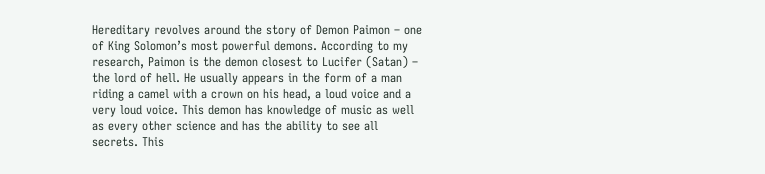Hereditary revolves around the story of Demon Paimon – one of King Solomon’s most powerful demons. According to my research, Paimon is the demon closest to Lucifer (Satan) – the lord of hell. He usually appears in the form of a man riding a camel with a crown on his head, a loud voice and a very loud voice. This demon has knowledge of music as well as every other science and has the ability to see all secrets. This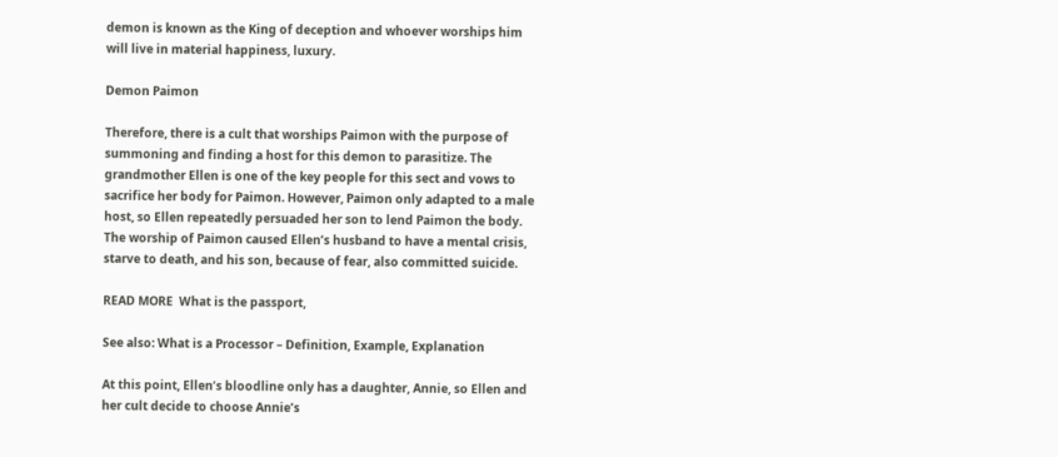demon is known as the King of deception and whoever worships him will live in material happiness, luxury.

Demon Paimon

Therefore, there is a cult that worships Paimon with the purpose of summoning and finding a host for this demon to parasitize. The grandmother Ellen is one of the key people for this sect and vows to sacrifice her body for Paimon. However, Paimon only adapted to a male host, so Ellen repeatedly persuaded her son to lend Paimon the body. The worship of Paimon caused Ellen’s husband to have a mental crisis, starve to death, and his son, because of fear, also committed suicide.

READ MORE  What is the passport,

See also: What is a Processor – Definition, Example, Explanation

At this point, Ellen’s bloodline only has a daughter, Annie, so Ellen and her cult decide to choose Annie’s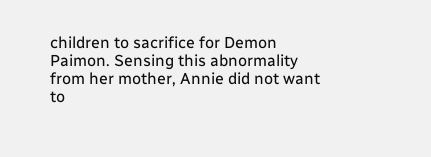children to sacrifice for Demon Paimon. Sensing this abnormality from her mother, Annie did not want to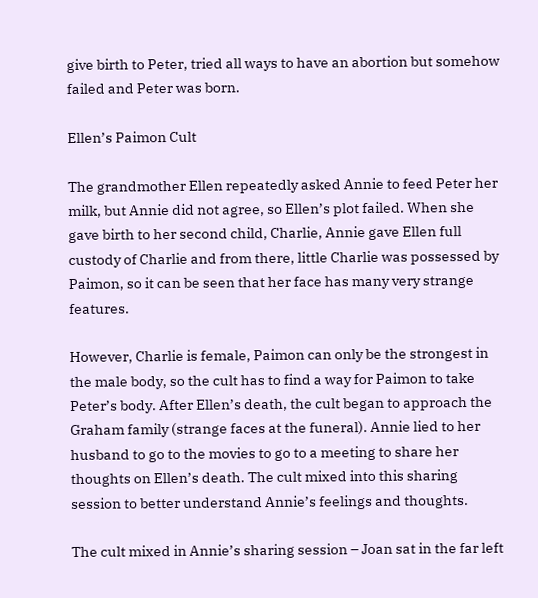give birth to Peter, tried all ways to have an abortion but somehow failed and Peter was born.

Ellen’s Paimon Cult

The grandmother Ellen repeatedly asked Annie to feed Peter her milk, but Annie did not agree, so Ellen’s plot failed. When she gave birth to her second child, Charlie, Annie gave Ellen full custody of Charlie and from there, little Charlie was possessed by Paimon, so it can be seen that her face has many very strange features.

However, Charlie is female, Paimon can only be the strongest in the male body, so the cult has to find a way for Paimon to take Peter’s body. After Ellen’s death, the cult began to approach the Graham family (strange faces at the funeral). Annie lied to her husband to go to the movies to go to a meeting to share her thoughts on Ellen’s death. The cult mixed into this sharing session to better understand Annie’s feelings and thoughts.

The cult mixed in Annie’s sharing session – Joan sat in the far left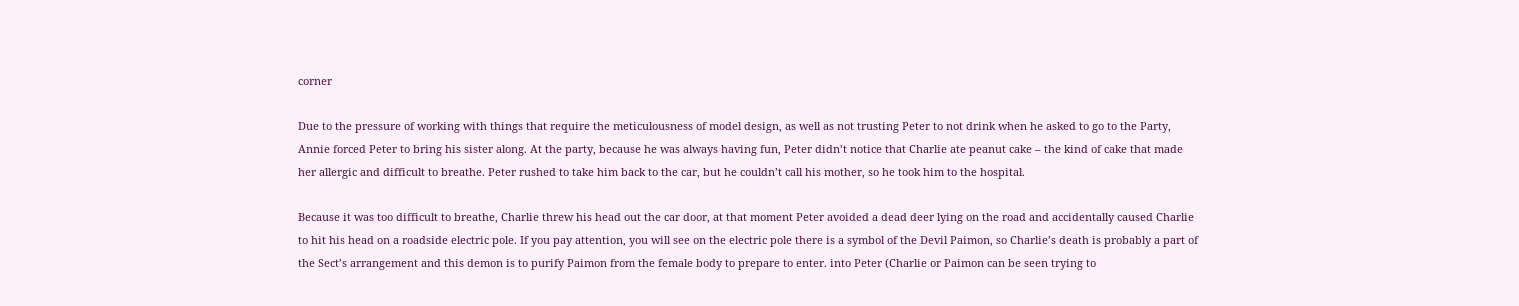corner

Due to the pressure of working with things that require the meticulousness of model design, as well as not trusting Peter to not drink when he asked to go to the Party, Annie forced Peter to bring his sister along. At the party, because he was always having fun, Peter didn’t notice that Charlie ate peanut cake – the kind of cake that made her allergic and difficult to breathe. Peter rushed to take him back to the car, but he couldn’t call his mother, so he took him to the hospital.

Because it was too difficult to breathe, Charlie threw his head out the car door, at that moment Peter avoided a dead deer lying on the road and accidentally caused Charlie to hit his head on a roadside electric pole. If you pay attention, you will see on the electric pole there is a symbol of the Devil Paimon, so Charlie’s death is probably a part of the Sect’s arrangement and this demon is to purify Paimon from the female body to prepare to enter. into Peter (Charlie or Paimon can be seen trying to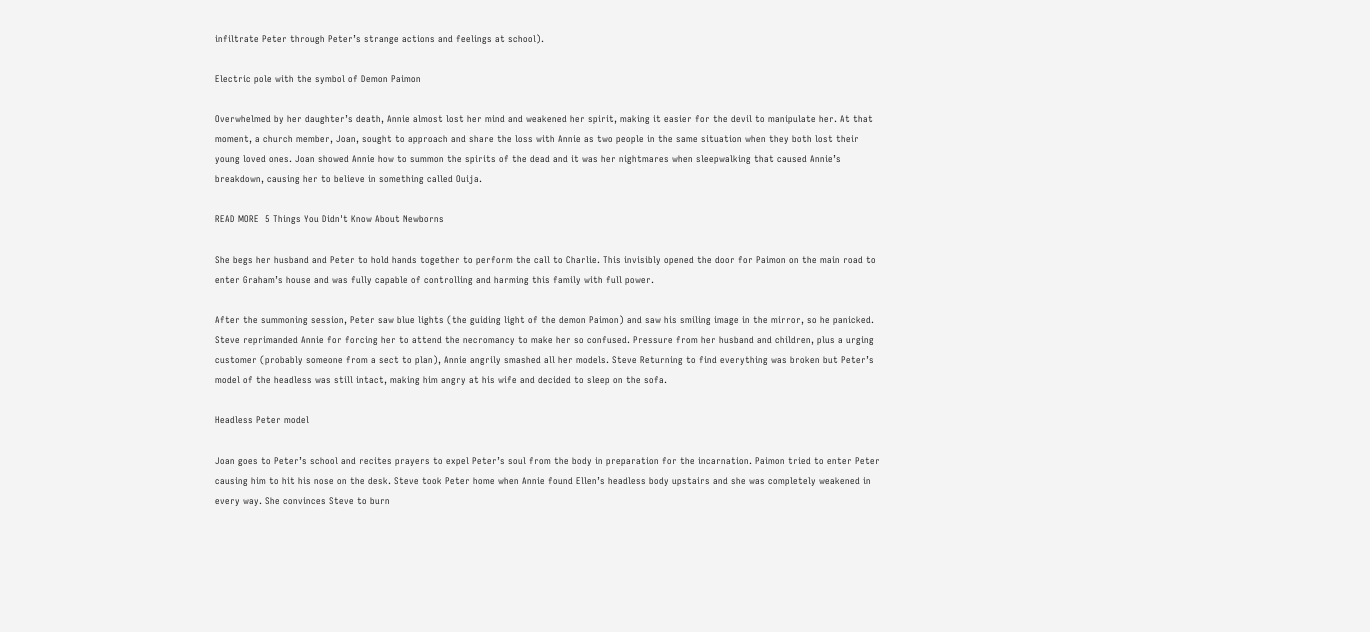infiltrate Peter through Peter’s strange actions and feelings at school).

Electric pole with the symbol of Demon Paimon

Overwhelmed by her daughter’s death, Annie almost lost her mind and weakened her spirit, making it easier for the devil to manipulate her. At that moment, a church member, Joan, sought to approach and share the loss with Annie as two people in the same situation when they both lost their young loved ones. Joan showed Annie how to summon the spirits of the dead and it was her nightmares when sleepwalking that caused Annie’s breakdown, causing her to believe in something called Ouija.

READ MORE  5 Things You Didn't Know About Newborns

She begs her husband and Peter to hold hands together to perform the call to Charlie. This invisibly opened the door for Paimon on the main road to enter Graham’s house and was fully capable of controlling and harming this family with full power.

After the summoning session, Peter saw blue lights (the guiding light of the demon Paimon) and saw his smiling image in the mirror, so he panicked. Steve reprimanded Annie for forcing her to attend the necromancy to make her so confused. Pressure from her husband and children, plus a urging customer (probably someone from a sect to plan), Annie angrily smashed all her models. Steve Returning to find everything was broken but Peter’s model of the headless was still intact, making him angry at his wife and decided to sleep on the sofa.

Headless Peter model

Joan goes to Peter’s school and recites prayers to expel Peter’s soul from the body in preparation for the incarnation. Paimon tried to enter Peter causing him to hit his nose on the desk. Steve took Peter home when Annie found Ellen’s headless body upstairs and she was completely weakened in every way. She convinces Steve to burn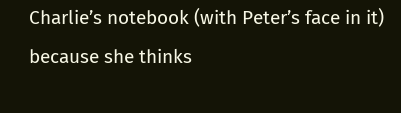Charlie’s notebook (with Peter’s face in it) because she thinks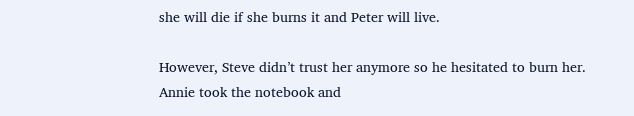she will die if she burns it and Peter will live.

However, Steve didn’t trust her anymore so he hesitated to burn her. Annie took the notebook and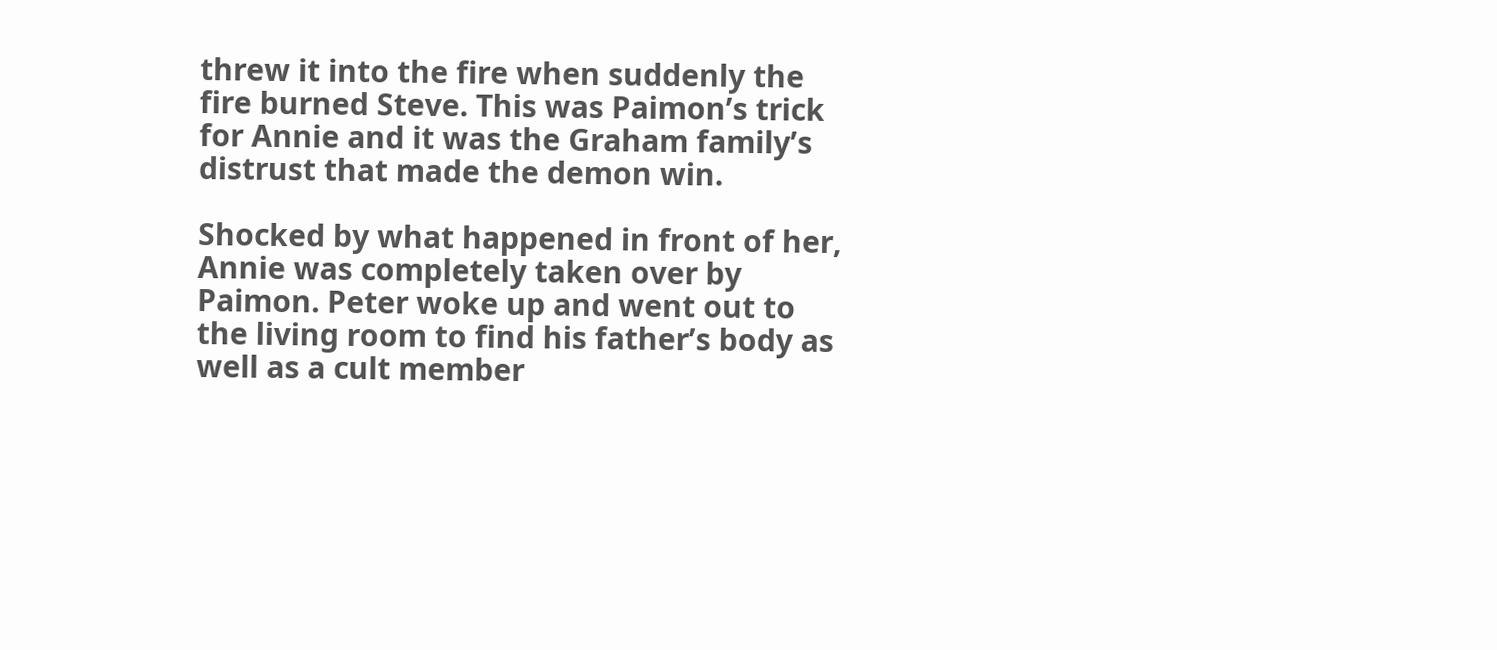threw it into the fire when suddenly the fire burned Steve. This was Paimon’s trick for Annie and it was the Graham family’s distrust that made the demon win.

Shocked by what happened in front of her, Annie was completely taken over by Paimon. Peter woke up and went out to the living room to find his father’s body as well as a cult member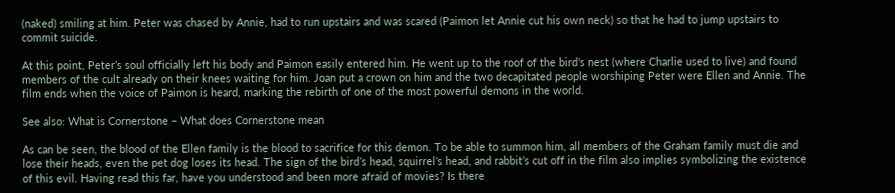(naked) smiling at him. Peter was chased by Annie, had to run upstairs and was scared (Paimon let Annie cut his own neck) so that he had to jump upstairs to commit suicide.

At this point, Peter’s soul officially left his body and Paimon easily entered him. He went up to the roof of the bird’s nest (where Charlie used to live) and found members of the cult already on their knees waiting for him. Joan put a crown on him and the two decapitated people worshiping Peter were Ellen and Annie. The film ends when the voice of Paimon is heard, marking the rebirth of one of the most powerful demons in the world.

See also: What is Cornerstone – What does Cornerstone mean

As can be seen, the blood of the Ellen family is the blood to sacrifice for this demon. To be able to summon him, all members of the Graham family must die and lose their heads, even the pet dog loses its head. The sign of the bird’s head, squirrel’s head, and rabbit’s cut off in the film also implies symbolizing the existence of this evil. Having read this far, have you understood and been more afraid of movies? Is there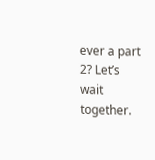ever a part 2? Let’s wait together.